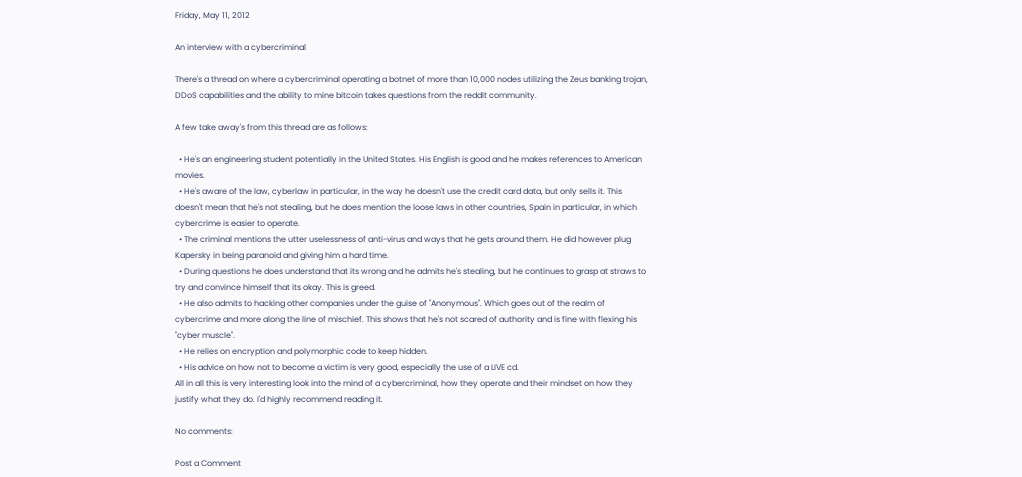Friday, May 11, 2012

An interview with a cybercriminal

There's a thread on where a cybercriminal operating a botnet of more than 10,000 nodes utilizing the Zeus banking trojan, DDoS capabilities and the ability to mine bitcoin takes questions from the reddit community.

A few take away's from this thread are as follows:

  • He's an engineering student potentially in the United States. His English is good and he makes references to American movies.
  • He's aware of the law, cyberlaw in particular, in the way he doesn't use the credit card data, but only sells it. This doesn't mean that he's not stealing, but he does mention the loose laws in other countries, Spain in particular, in which cybercrime is easier to operate.
  • The criminal mentions the utter uselessness of anti-virus and ways that he gets around them. He did however plug Kapersky in being paranoid and giving him a hard time.
  • During questions he does understand that its wrong and he admits he's stealing, but he continues to grasp at straws to try and convince himself that its okay. This is greed.
  • He also admits to hacking other companies under the guise of "Anonymous". Which goes out of the realm of cybercrime and more along the line of mischief. This shows that he's not scared of authority and is fine with flexing his "cyber muscle".
  • He relies on encryption and polymorphic code to keep hidden.
  • His advice on how not to become a victim is very good, especially the use of a LIVE cd.
All in all this is very interesting look into the mind of a cybercriminal, how they operate and their mindset on how they justify what they do. I'd highly recommend reading it.

No comments:

Post a Comment